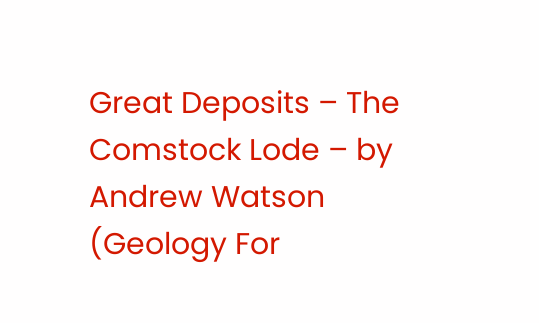Great Deposits – The Comstock Lode – by Andrew Watson (Geology For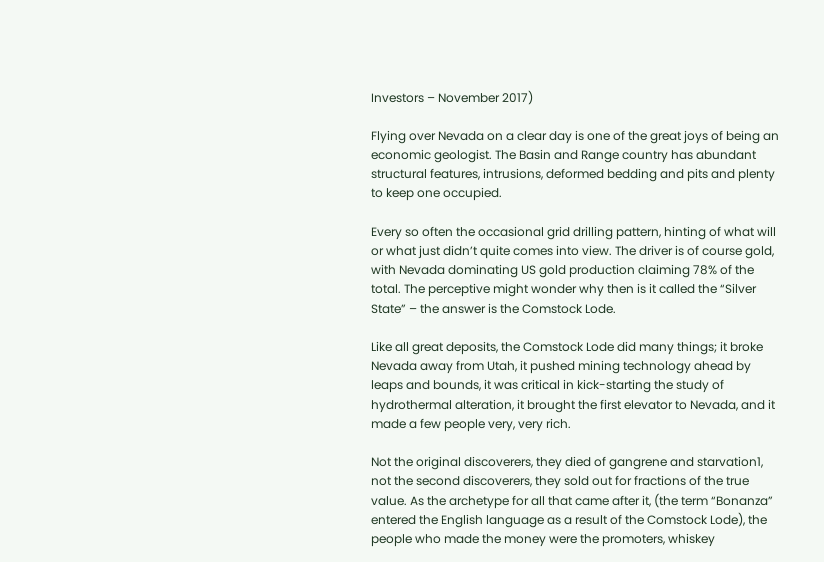Investors – November 2017)

Flying over Nevada on a clear day is one of the great joys of being an economic geologist. The Basin and Range country has abundant structural features, intrusions, deformed bedding and pits and plenty to keep one occupied.

Every so often the occasional grid drilling pattern, hinting of what will or what just didn’t quite comes into view. The driver is of course gold, with Nevada dominating US gold production claiming 78% of the total. The perceptive might wonder why then is it called the “Silver State” – the answer is the Comstock Lode.

Like all great deposits, the Comstock Lode did many things; it broke Nevada away from Utah, it pushed mining technology ahead by leaps and bounds, it was critical in kick-starting the study of hydrothermal alteration, it brought the first elevator to Nevada, and it made a few people very, very rich.

Not the original discoverers, they died of gangrene and starvation1, not the second discoverers, they sold out for fractions of the true value. As the archetype for all that came after it, (the term “Bonanza” entered the English language as a result of the Comstock Lode), the people who made the money were the promoters, whiskey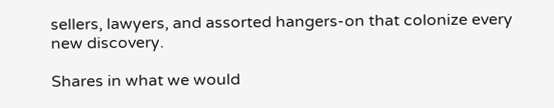sellers, lawyers, and assorted hangers-on that colonize every new discovery.

Shares in what we would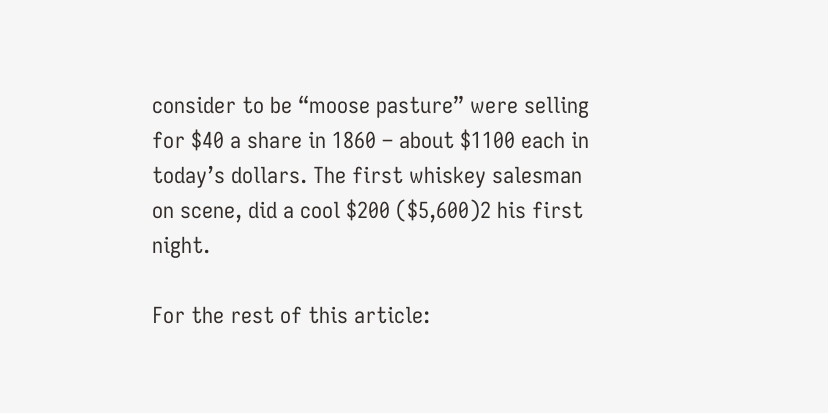consider to be “moose pasture” were selling for $40 a share in 1860 – about $1100 each in today’s dollars. The first whiskey salesman on scene, did a cool $200 ($5,600)2 his first night.

For the rest of this article: